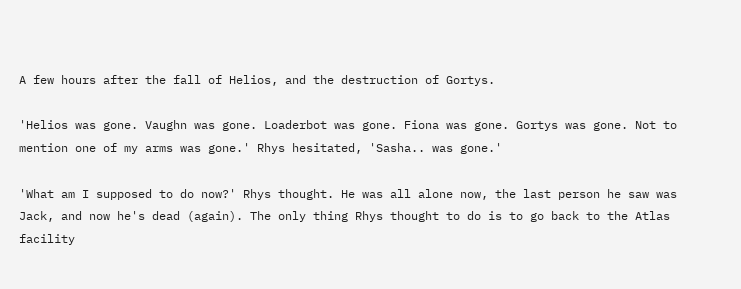A few hours after the fall of Helios, and the destruction of Gortys.

'Helios was gone. Vaughn was gone. Loaderbot was gone. Fiona was gone. Gortys was gone. Not to mention one of my arms was gone.' Rhys hesitated, 'Sasha.. was gone.'

'What am I supposed to do now?' Rhys thought. He was all alone now, the last person he saw was Jack, and now he's dead (again). The only thing Rhys thought to do is to go back to the Atlas facility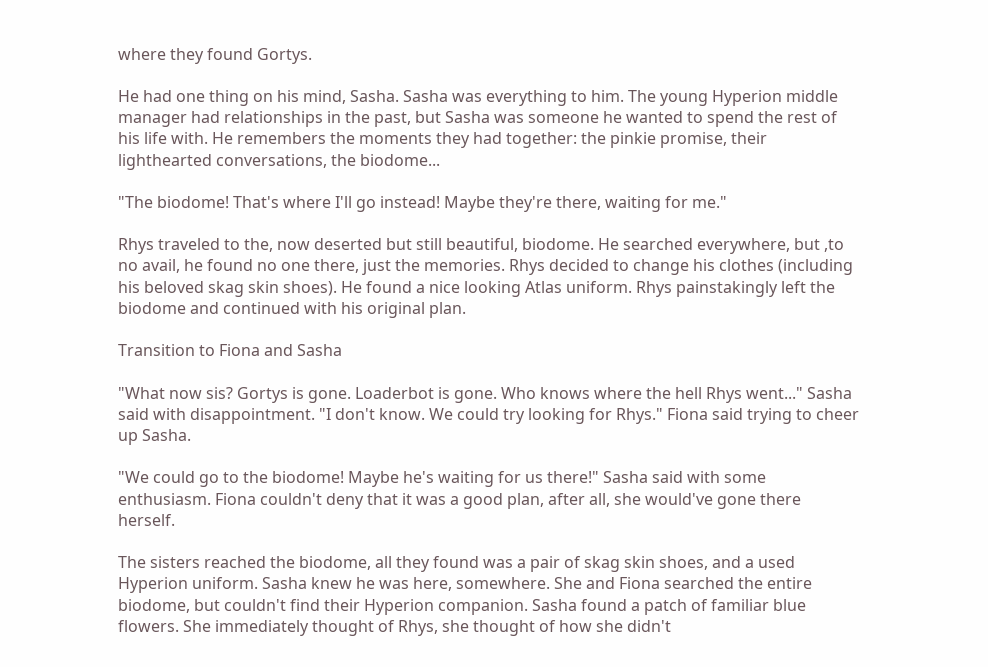where they found Gortys.

He had one thing on his mind, Sasha. Sasha was everything to him. The young Hyperion middle manager had relationships in the past, but Sasha was someone he wanted to spend the rest of his life with. He remembers the moments they had together: the pinkie promise, their lighthearted conversations, the biodome...

"The biodome! That's where I'll go instead! Maybe they're there, waiting for me."

Rhys traveled to the, now deserted but still beautiful, biodome. He searched everywhere, but ,to no avail, he found no one there, just the memories. Rhys decided to change his clothes (including his beloved skag skin shoes). He found a nice looking Atlas uniform. Rhys painstakingly left the biodome and continued with his original plan.

Transition to Fiona and Sasha

"What now sis? Gortys is gone. Loaderbot is gone. Who knows where the hell Rhys went..." Sasha said with disappointment. "I don't know. We could try looking for Rhys." Fiona said trying to cheer up Sasha.

"We could go to the biodome! Maybe he's waiting for us there!" Sasha said with some enthusiasm. Fiona couldn't deny that it was a good plan, after all, she would've gone there herself.

The sisters reached the biodome, all they found was a pair of skag skin shoes, and a used Hyperion uniform. Sasha knew he was here, somewhere. She and Fiona searched the entire biodome, but couldn't find their Hyperion companion. Sasha found a patch of familiar blue flowers. She immediately thought of Rhys, she thought of how she didn't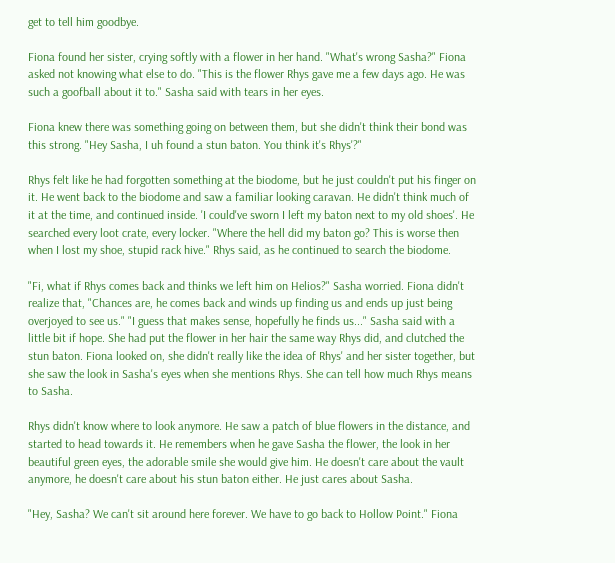get to tell him goodbye.

Fiona found her sister, crying softly with a flower in her hand. "What's wrong Sasha?" Fiona asked not knowing what else to do. "This is the flower Rhys gave me a few days ago. He was such a goofball about it to." Sasha said with tears in her eyes.

Fiona knew there was something going on between them, but she didn't think their bond was this strong. "Hey Sasha, I uh found a stun baton. You think it's Rhys'?"

Rhys felt like he had forgotten something at the biodome, but he just couldn't put his finger on it. He went back to the biodome and saw a familiar looking caravan. He didn't think much of it at the time, and continued inside. 'I could've sworn I left my baton next to my old shoes'. He searched every loot crate, every locker. "Where the hell did my baton go? This is worse then when I lost my shoe, stupid rack hive." Rhys said, as he continued to search the biodome.

"Fi, what if Rhys comes back and thinks we left him on Helios?" Sasha worried. Fiona didn't realize that, "Chances are, he comes back and winds up finding us and ends up just being overjoyed to see us." "I guess that makes sense, hopefully he finds us..." Sasha said with a little bit if hope. She had put the flower in her hair the same way Rhys did, and clutched the stun baton. Fiona looked on, she didn't really like the idea of Rhys' and her sister together, but she saw the look in Sasha's eyes when she mentions Rhys. She can tell how much Rhys means to Sasha.

Rhys didn't know where to look anymore. He saw a patch of blue flowers in the distance, and started to head towards it. He remembers when he gave Sasha the flower, the look in her beautiful green eyes, the adorable smile she would give him. He doesn't care about the vault anymore, he doesn't care about his stun baton either. He just cares about Sasha.

"Hey, Sasha? We can't sit around here forever. We have to go back to Hollow Point." Fiona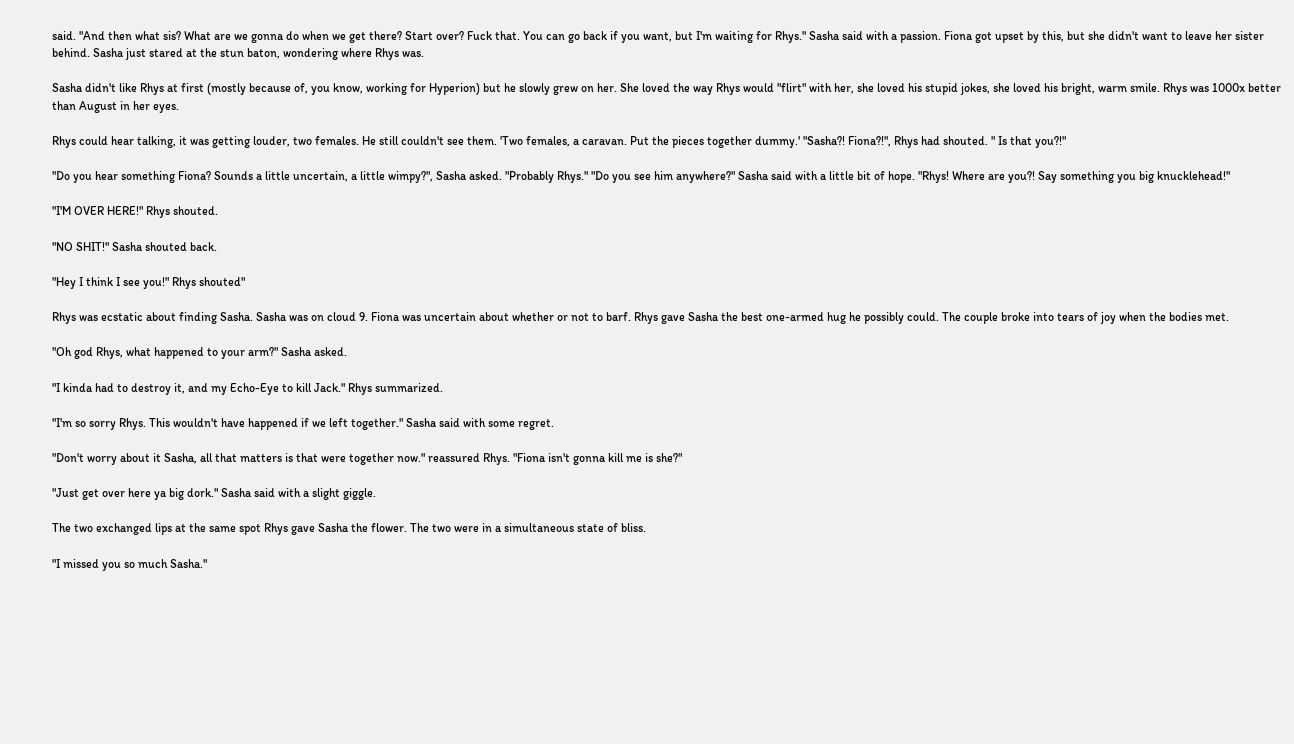said. "And then what sis? What are we gonna do when we get there? Start over? Fuck that. You can go back if you want, but I'm waiting for Rhys." Sasha said with a passion. Fiona got upset by this, but she didn't want to leave her sister behind. Sasha just stared at the stun baton, wondering where Rhys was.

Sasha didn't like Rhys at first (mostly because of, you know, working for Hyperion) but he slowly grew on her. She loved the way Rhys would "flirt" with her, she loved his stupid jokes, she loved his bright, warm smile. Rhys was 1000x better than August in her eyes.

Rhys could hear talking, it was getting louder, two females. He still couldn't see them. 'Two females, a caravan. Put the pieces together dummy.' "Sasha?! Fiona?!", Rhys had shouted. " Is that you?!"

"Do you hear something Fiona? Sounds a little uncertain, a little wimpy?", Sasha asked. "Probably Rhys." "Do you see him anywhere?" Sasha said with a little bit of hope. "Rhys! Where are you?! Say something you big knucklehead!"

"I'M OVER HERE!" Rhys shouted.

"NO SHIT!" Sasha shouted back.

"Hey I think I see you!" Rhys shouted"

Rhys was ecstatic about finding Sasha. Sasha was on cloud 9. Fiona was uncertain about whether or not to barf. Rhys gave Sasha the best one-armed hug he possibly could. The couple broke into tears of joy when the bodies met.

"Oh god Rhys, what happened to your arm?" Sasha asked.

"I kinda had to destroy it, and my Echo-Eye to kill Jack." Rhys summarized.

"I'm so sorry Rhys. This wouldn't have happened if we left together." Sasha said with some regret.

"Don't worry about it Sasha, all that matters is that were together now." reassured Rhys. "Fiona isn't gonna kill me is she?"

"Just get over here ya big dork." Sasha said with a slight giggle.

The two exchanged lips at the same spot Rhys gave Sasha the flower. The two were in a simultaneous state of bliss.

"I missed you so much Sasha."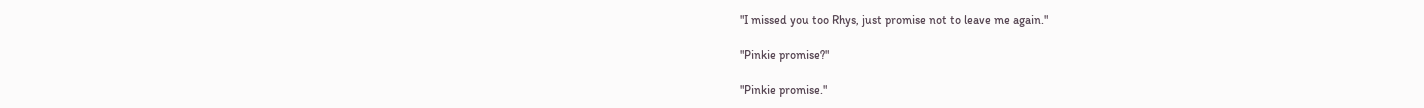"I missed you too Rhys, just promise not to leave me again."

"Pinkie promise?"

"Pinkie promise."